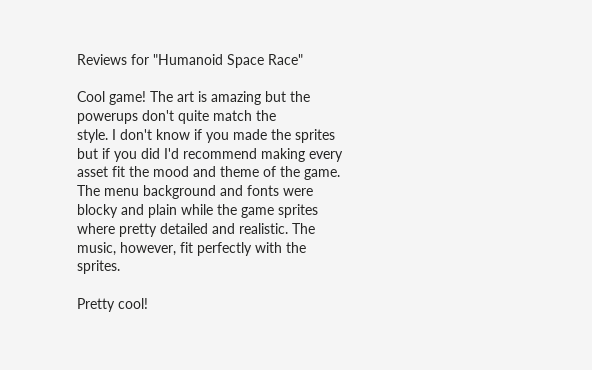Reviews for "Humanoid Space Race"

Cool game! The art is amazing but the powerups don't quite match the
style. I don't know if you made the sprites but if you did I'd recommend making every asset fit the mood and theme of the game. The menu background and fonts were blocky and plain while the game sprites where pretty detailed and realistic. The music, however, fit perfectly with the sprites.

Pretty cool!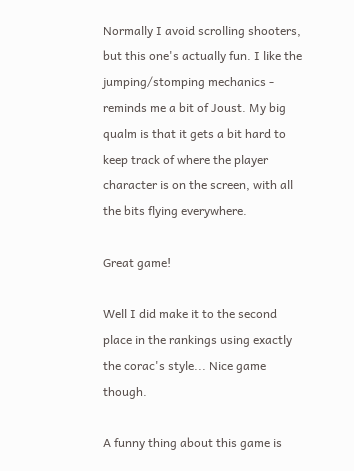Normally I avoid scrolling shooters, but this one's actually fun. I like the jumping/stomping mechanics - reminds me a bit of Joust. My big qualm is that it gets a bit hard to keep track of where the player character is on the screen, with all the bits flying everywhere.

Great game!

Well I did make it to the second place in the rankings using exactly the corac's style... Nice game though.

A funny thing about this game is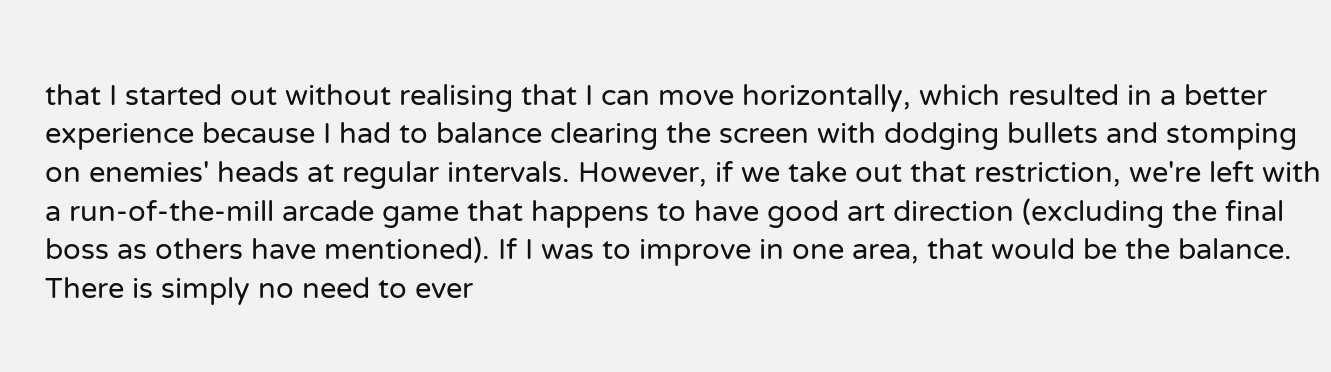that I started out without realising that I can move horizontally, which resulted in a better experience because I had to balance clearing the screen with dodging bullets and stomping on enemies' heads at regular intervals. However, if we take out that restriction, we're left with a run-of-the-mill arcade game that happens to have good art direction (excluding the final boss as others have mentioned). If I was to improve in one area, that would be the balance. There is simply no need to ever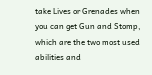take Lives or Grenades when you can get Gun and Stomp, which are the two most used abilities and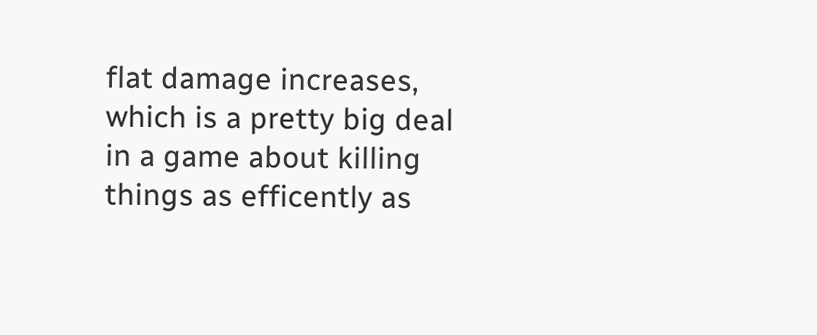flat damage increases, which is a pretty big deal in a game about killing things as efficently as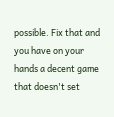possible. Fix that and you have on your hands a decent game that doesn't set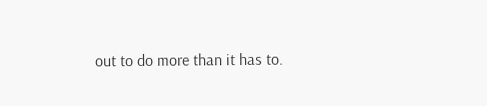out to do more than it has to.